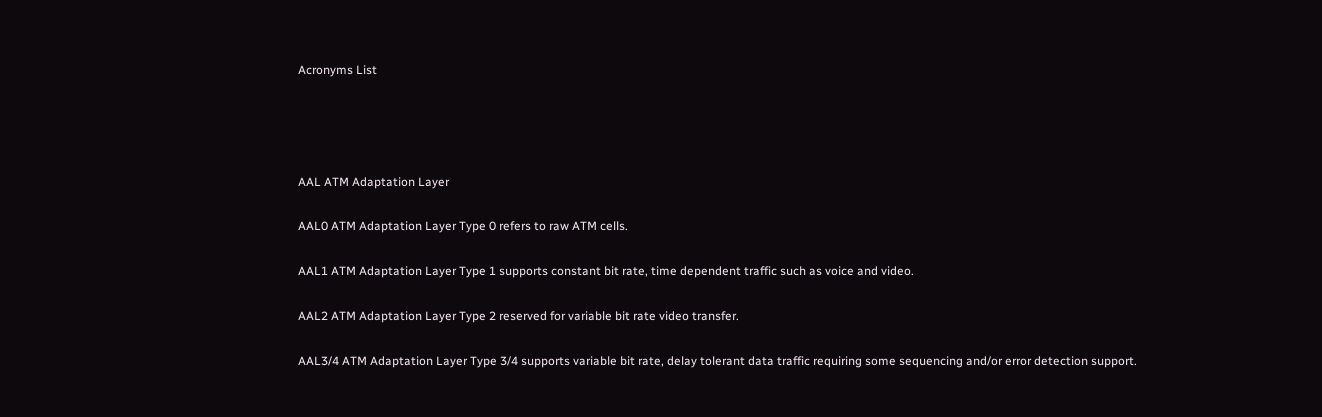Acronyms List




AAL ATM Adaptation Layer

AAL0 ATM Adaptation Layer Type 0 refers to raw ATM cells.

AAL1 ATM Adaptation Layer Type 1 supports constant bit rate, time dependent traffic such as voice and video.

AAL2 ATM Adaptation Layer Type 2 reserved for variable bit rate video transfer.

AAL3/4 ATM Adaptation Layer Type 3/4 supports variable bit rate, delay tolerant data traffic requiring some sequencing and/or error detection support.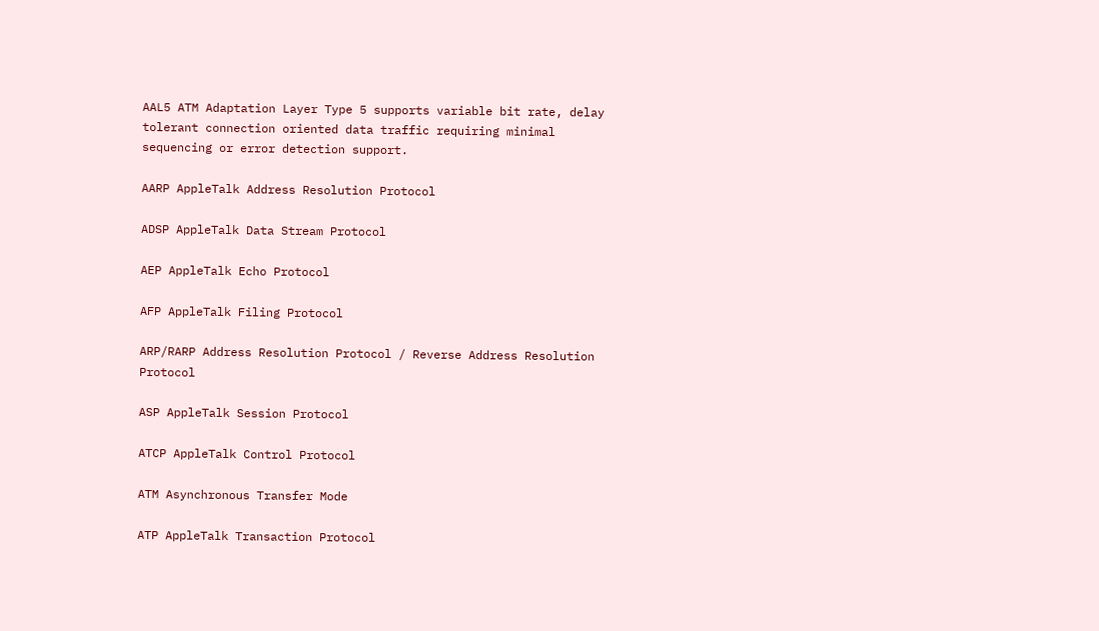AAL5 ATM Adaptation Layer Type 5 supports variable bit rate, delay tolerant connection oriented data traffic requiring minimal sequencing or error detection support.

AARP AppleTalk Address Resolution Protocol

ADSP AppleTalk Data Stream Protocol

AEP AppleTalk Echo Protocol

AFP AppleTalk Filing Protocol

ARP/RARP Address Resolution Protocol / Reverse Address Resolution Protocol

ASP AppleTalk Session Protocol

ATCP AppleTalk Control Protocol

ATM Asynchronous Transfer Mode

ATP AppleTalk Transaction Protocol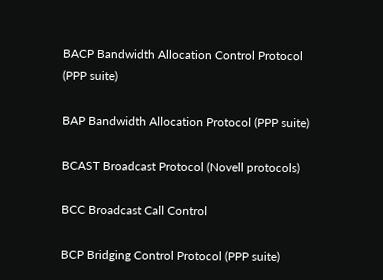BACP Bandwidth Allocation Control Protocol (PPP suite)

BAP Bandwidth Allocation Protocol (PPP suite)

BCAST Broadcast Protocol (Novell protocols)

BCC Broadcast Call Control

BCP Bridging Control Protocol (PPP suite)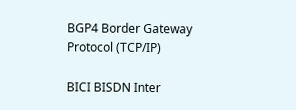BGP4 Border Gateway Protocol (TCP/IP)

BICI BISDN Inter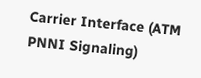Carrier Interface (ATM PNNI Signaling)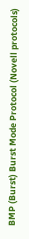BMP (Burst) Burst Mode Protocol (Novell protocols)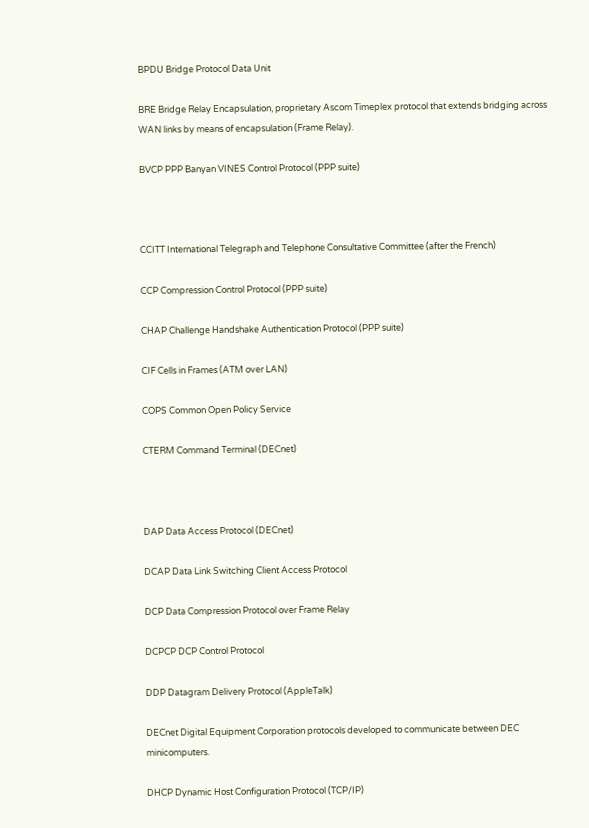BPDU Bridge Protocol Data Unit

BRE Bridge Relay Encapsulation, proprietary Ascom Timeplex protocol that extends bridging across WAN links by means of encapsulation (Frame Relay).

BVCP PPP Banyan VINES Control Protocol (PPP suite)



CCITT International Telegraph and Telephone Consultative Committee (after the French)

CCP Compression Control Protocol (PPP suite)

CHAP Challenge Handshake Authentication Protocol (PPP suite)

CIF Cells in Frames (ATM over LAN)

COPS Common Open Policy Service

CTERM Command Terminal (DECnet)



DAP Data Access Protocol (DECnet)

DCAP Data Link Switching Client Access Protocol

DCP Data Compression Protocol over Frame Relay

DCPCP DCP Control Protocol

DDP Datagram Delivery Protocol (AppleTalk)

DECnet Digital Equipment Corporation protocols developed to communicate between DEC minicomputers.

DHCP Dynamic Host Configuration Protocol (TCP/IP)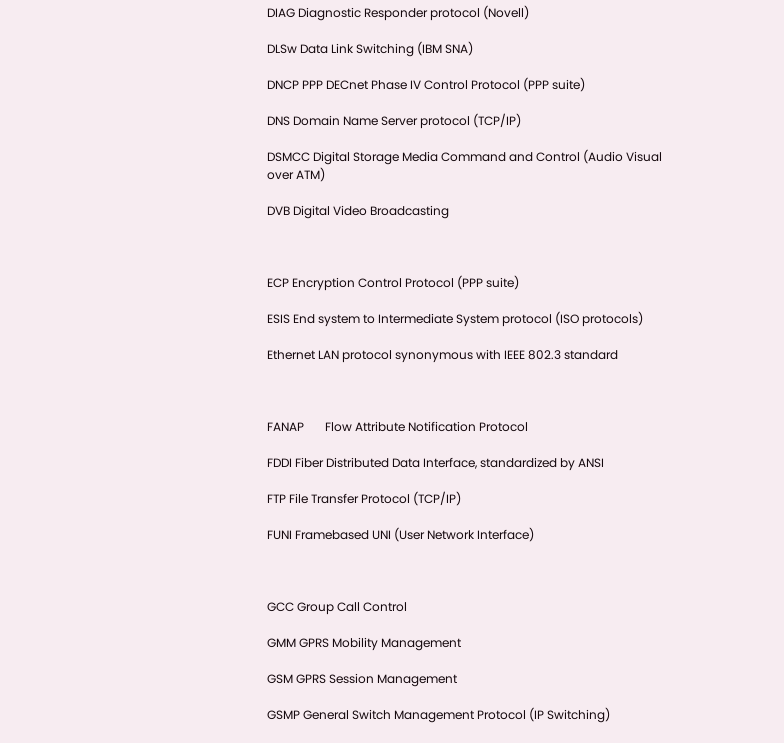DIAG Diagnostic Responder protocol (Novell)

DLSw Data Link Switching (IBM SNA)

DNCP PPP DECnet Phase IV Control Protocol (PPP suite)

DNS Domain Name Server protocol (TCP/IP)

DSMCC Digital Storage Media Command and Control (Audio Visual over ATM)

DVB Digital Video Broadcasting



ECP Encryption Control Protocol (PPP suite)

ESIS End system to Intermediate System protocol (ISO protocols)

Ethernet LAN protocol synonymous with IEEE 802.3 standard



FANAP       Flow Attribute Notification Protocol

FDDI Fiber Distributed Data Interface, standardized by ANSI

FTP File Transfer Protocol (TCP/IP)

FUNI Framebased UNI (User Network Interface)



GCC Group Call Control

GMM GPRS Mobility Management

GSM GPRS Session Management

GSMP General Switch Management Protocol (IP Switching)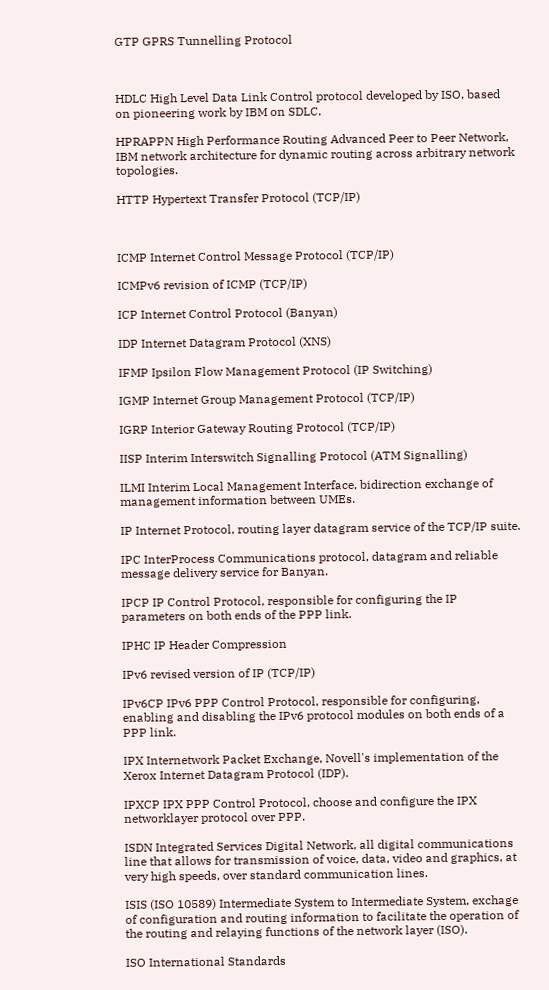GTP GPRS Tunnelling Protocol



HDLC High Level Data Link Control protocol developed by ISO, based on pioneering work by IBM on SDLC.

HPRAPPN High Performance Routing Advanced Peer to Peer Network, IBM network architecture for dynamic routing across arbitrary network topologies.

HTTP Hypertext Transfer Protocol (TCP/IP)



ICMP Internet Control Message Protocol (TCP/IP)

ICMPv6 revision of ICMP (TCP/IP)

ICP Internet Control Protocol (Banyan)

IDP Internet Datagram Protocol (XNS)

IFMP Ipsilon Flow Management Protocol (IP Switching)

IGMP Internet Group Management Protocol (TCP/IP)

IGRP Interior Gateway Routing Protocol (TCP/IP)

IISP Interim Interswitch Signalling Protocol (ATM Signalling)

ILMI Interim Local Management Interface, bidirection exchange of management information between UMEs.

IP Internet Protocol, routing layer datagram service of the TCP/IP suite.

IPC InterProcess Communications protocol, datagram and reliable message delivery service for Banyan.

IPCP IP Control Protocol, responsible for configuring the IP parameters on both ends of the PPP link.

IPHC IP Header Compression

IPv6 revised version of IP (TCP/IP)

IPv6CP IPv6 PPP Control Protocol, responsible for configuring, enabling and disabling the IPv6 protocol modules on both ends of a PPP link.

IPX Internetwork Packet Exchange, Novell's implementation of the Xerox Internet Datagram Protocol (IDP).

IPXCP IPX PPP Control Protocol, choose and configure the IPX networklayer protocol over PPP.

ISDN Integrated Services Digital Network, all digital communications line that allows for transmission of voice, data, video and graphics, at very high speeds, over standard communication lines.

ISIS (ISO 10589) Intermediate System to Intermediate System, exchage of configuration and routing information to facilitate the operation of the routing and relaying functions of the network layer (ISO).

ISO International Standards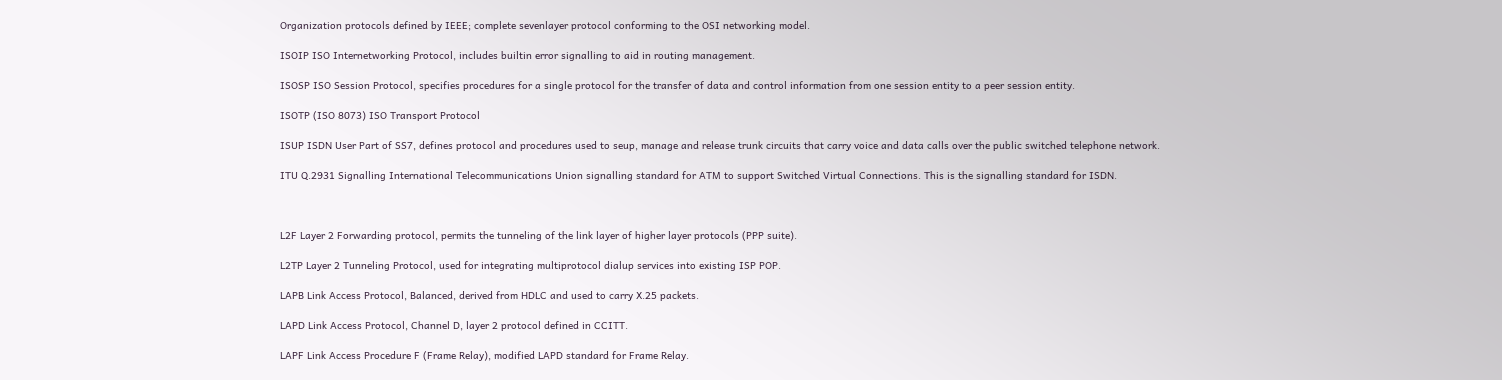Organization protocols defined by IEEE; complete sevenlayer protocol conforming to the OSI networking model.

ISOIP ISO Internetworking Protocol, includes builtin error signalling to aid in routing management.

ISOSP ISO Session Protocol, specifies procedures for a single protocol for the transfer of data and control information from one session entity to a peer session entity.

ISOTP (ISO 8073) ISO Transport Protocol

ISUP ISDN User Part of SS7, defines protocol and procedures used to seup, manage and release trunk circuits that carry voice and data calls over the public switched telephone network.

ITU Q.2931 Signalling International Telecommunications Union signalling standard for ATM to support Switched Virtual Connections. This is the signalling standard for ISDN.



L2F Layer 2 Forwarding protocol, permits the tunneling of the link layer of higher layer protocols (PPP suite).

L2TP Layer 2 Tunneling Protocol, used for integrating multiprotocol dialup services into existing ISP POP.

LAPB Link Access Protocol, Balanced, derived from HDLC and used to carry X.25 packets.

LAPD Link Access Protocol, Channel D, layer 2 protocol defined in CCITT.

LAPF Link Access Procedure F (Frame Relay), modified LAPD standard for Frame Relay.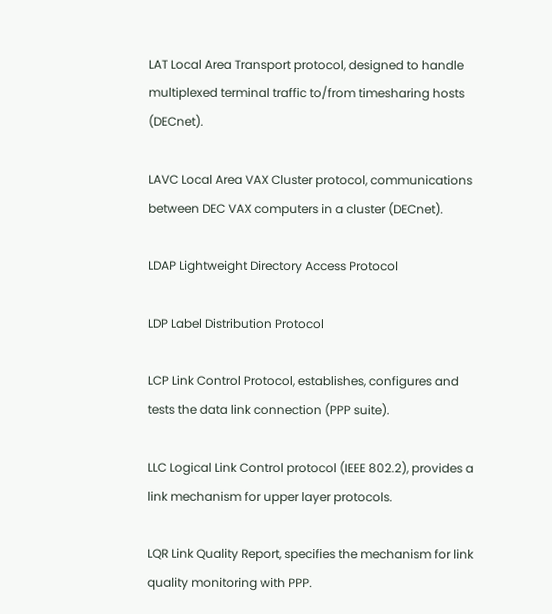LAT Local Area Transport protocol, designed to handle multiplexed terminal traffic to/from timesharing hosts (DECnet).

LAVC Local Area VAX Cluster protocol, communications between DEC VAX computers in a cluster (DECnet).

LDAP Lightweight Directory Access Protocol

LDP Label Distribution Protocol

LCP Link Control Protocol, establishes, configures and tests the data link connection (PPP suite).

LLC Logical Link Control protocol (IEEE 802.2), provides a link mechanism for upper layer protocols.

LQR Link Quality Report, specifies the mechanism for link quality monitoring with PPP.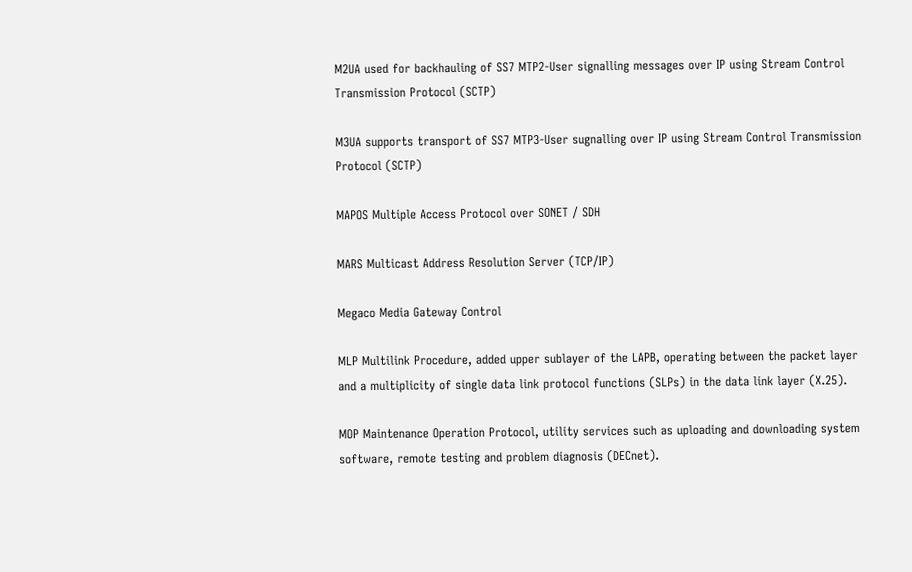M2UA used for backhauling of SS7 MTP2-User signalling messages over IP using Stream Control Transmission Protocol (SCTP)

M3UA supports transport of SS7 MTP3-User sugnalling over IP using Stream Control Transmission Protocol (SCTP)

MAPOS Multiple Access Protocol over SONET / SDH

MARS Multicast Address Resolution Server (TCP/IP)

Megaco Media Gateway Control

MLP Multilink Procedure, added upper sublayer of the LAPB, operating between the packet layer and a multiplicity of single data link protocol functions (SLPs) in the data link layer (X.25).

MOP Maintenance Operation Protocol, utility services such as uploading and downloading system software, remote testing and problem diagnosis (DECnet).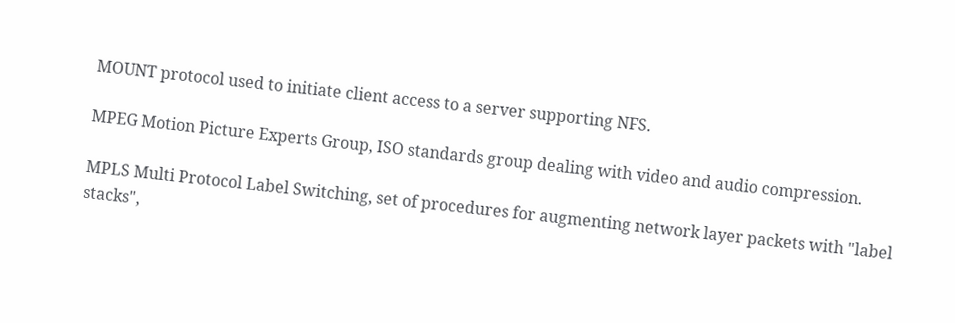MOUNT protocol used to initiate client access to a server supporting NFS.

MPEG Motion Picture Experts Group, ISO standards group dealing with video and audio compression.

MPLS Multi Protocol Label Switching, set of procedures for augmenting network layer packets with "label stacks",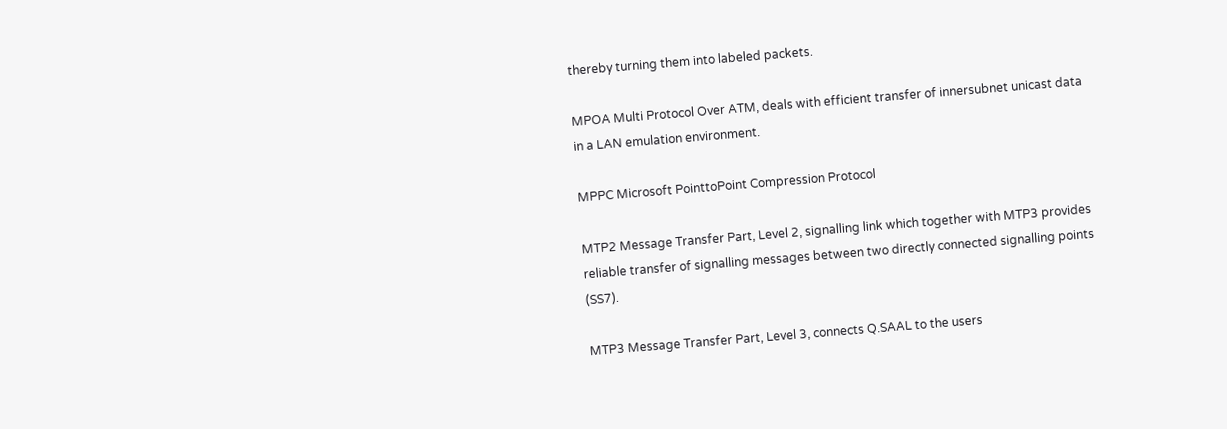thereby turning them into labeled packets.

MPOA Multi Protocol Over ATM, deals with efficient transfer of innersubnet unicast data in a LAN emulation environment.

MPPC Microsoft PointtoPoint Compression Protocol

MTP2 Message Transfer Part, Level 2, signalling link which together with MTP3 provides reliable transfer of signalling messages between two directly connected signalling points (SS7).

MTP3 Message Transfer Part, Level 3, connects Q.SAAL to the users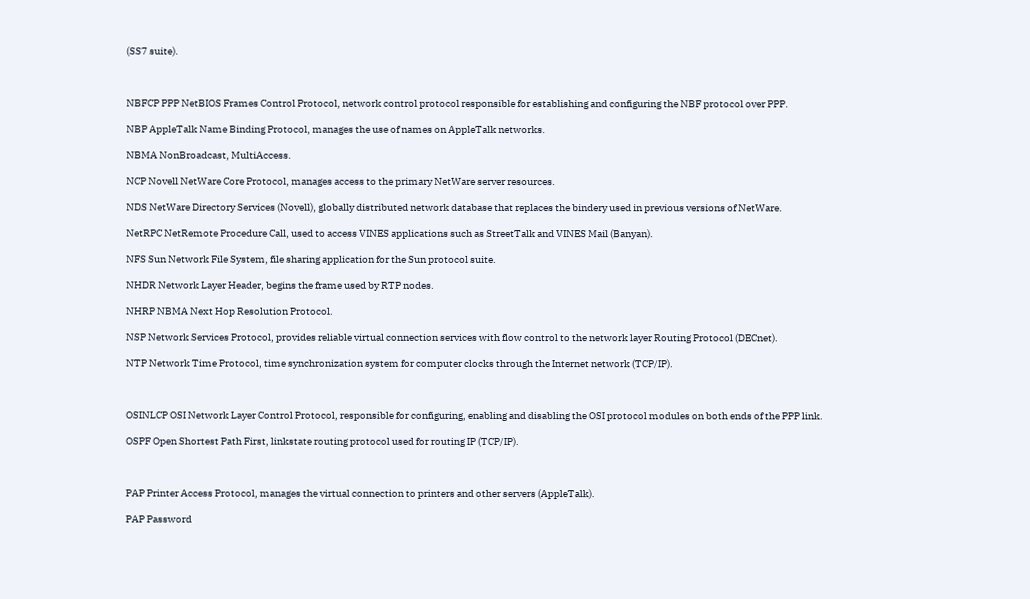(SS7 suite).



NBFCP PPP NetBIOS Frames Control Protocol, network control protocol responsible for establishing and configuring the NBF protocol over PPP.

NBP AppleTalk Name Binding Protocol, manages the use of names on AppleTalk networks.

NBMA NonBroadcast, MultiAccess.

NCP Novell NetWare Core Protocol, manages access to the primary NetWare server resources.

NDS NetWare Directory Services (Novell), globally distributed network database that replaces the bindery used in previous versions of NetWare.

NetRPC NetRemote Procedure Call, used to access VINES applications such as StreetTalk and VINES Mail (Banyan).

NFS Sun Network File System, file sharing application for the Sun protocol suite.

NHDR Network Layer Header, begins the frame used by RTP nodes.

NHRP NBMA Next Hop Resolution Protocol.

NSP Network Services Protocol, provides reliable virtual connection services with flow control to the network layer Routing Protocol (DECnet).

NTP Network Time Protocol, time synchronization system for computer clocks through the Internet network (TCP/IP).



OSINLCP OSI Network Layer Control Protocol, responsible for configuring, enabling and disabling the OSI protocol modules on both ends of the PPP link.

OSPF Open Shortest Path First, linkstate routing protocol used for routing IP (TCP/IP).



PAP Printer Access Protocol, manages the virtual connection to printers and other servers (AppleTalk).

PAP Password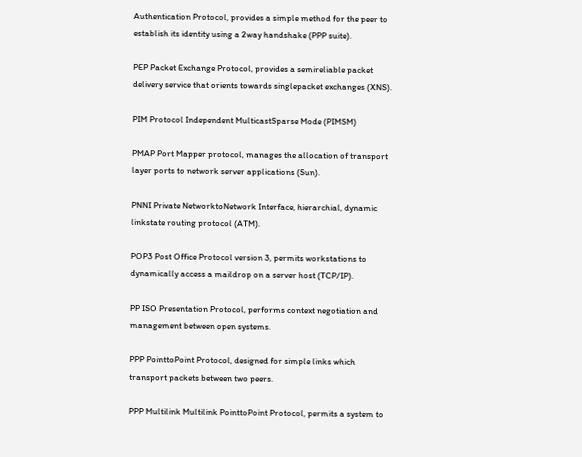Authentication Protocol, provides a simple method for the peer to establish its identity using a 2way handshake (PPP suite).

PEP Packet Exchange Protocol, provides a semireliable packet delivery service that orients towards singlepacket exchanges (XNS).

PIM Protocol Independent MulticastSparse Mode (PIMSM)

PMAP Port Mapper protocol, manages the allocation of transport layer ports to network server applications (Sun).

PNNI Private NetworktoNetwork Interface, hierarchial, dynamic linkstate routing protocol (ATM).

POP3 Post Office Protocol version 3, permits workstations to dynamically access a maildrop on a server host (TCP/IP).

PP ISO Presentation Protocol, performs context negotiation and management between open systems.

PPP PointtoPoint Protocol, designed for simple links which transport packets between two peers.

PPP Multilink Multilink PointtoPoint Protocol, permits a system to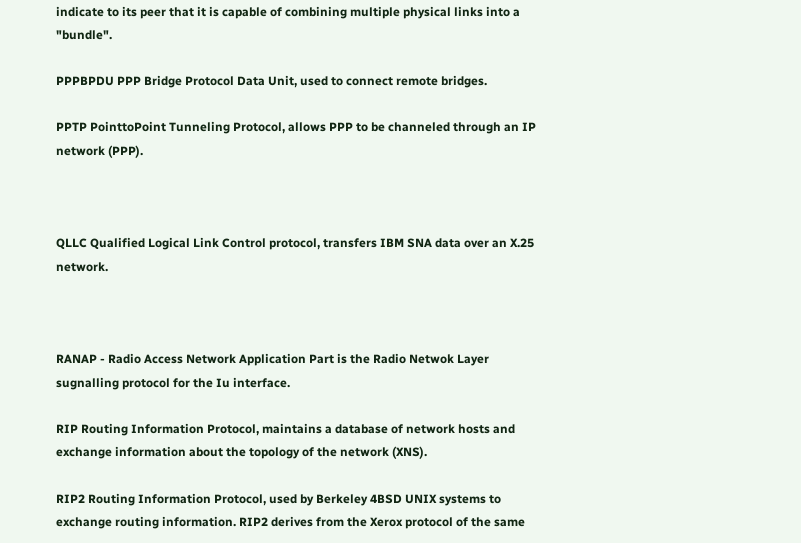indicate to its peer that it is capable of combining multiple physical links into a "bundle".

PPPBPDU PPP Bridge Protocol Data Unit, used to connect remote bridges.

PPTP PointtoPoint Tunneling Protocol, allows PPP to be channeled through an IP network (PPP).



QLLC Qualified Logical Link Control protocol, transfers IBM SNA data over an X.25 network.



RANAP - Radio Access Network Application Part is the Radio Netwok Layer sugnalling protocol for the Iu interface.

RIP Routing Information Protocol, maintains a database of network hosts and exchange information about the topology of the network (XNS).

RIP2 Routing Information Protocol, used by Berkeley 4BSD UNIX systems to exchange routing information. RIP2 derives from the Xerox protocol of the same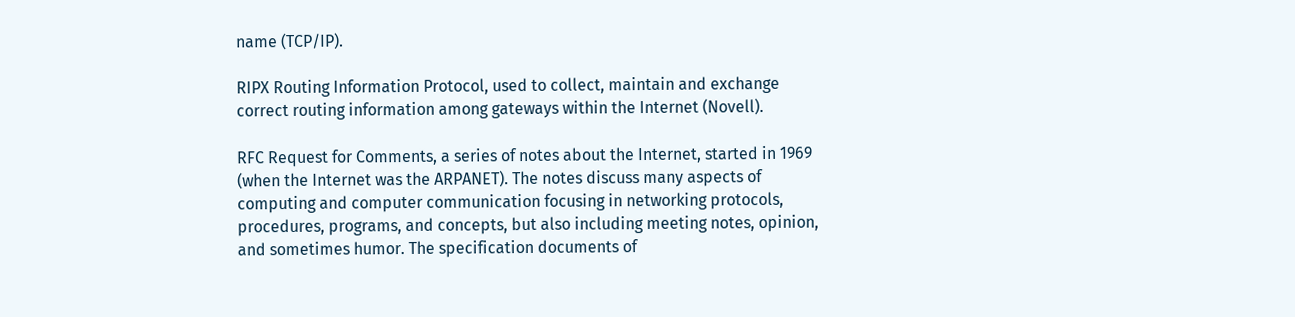name (TCP/IP).

RIPX Routing Information Protocol, used to collect, maintain and exchange correct routing information among gateways within the Internet (Novell).

RFC Request for Comments, a series of notes about the Internet, started in 1969 (when the Internet was the ARPANET). The notes discuss many aspects of computing and computer communication focusing in networking protocols, procedures, programs, and concepts, but also including meeting notes, opinion, and sometimes humor. The specification documents of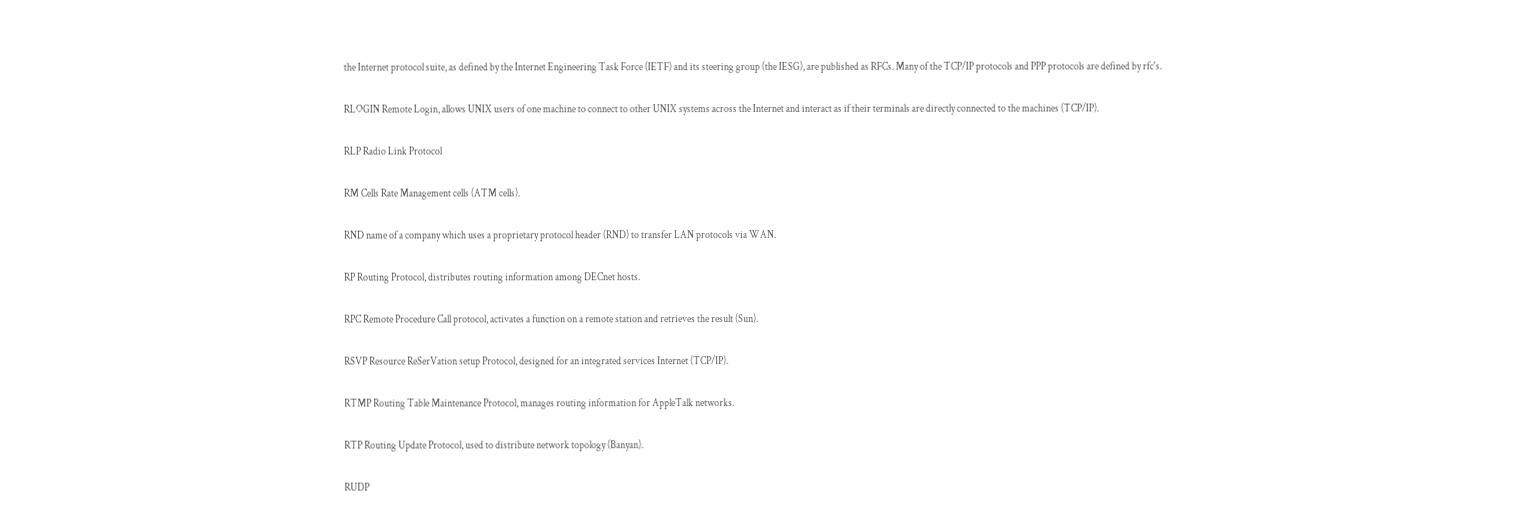the Internet protocol suite, as defined by the Internet Engineering Task Force (IETF) and its steering group (the IESG), are published as RFCs. Many of the TCP/IP protocols and PPP protocols are defined by rfc's.

RLOGIN Remote Login, allows UNIX users of one machine to connect to other UNIX systems across the Internet and interact as if their terminals are directly connected to the machines (TCP/IP).

RLP Radio Link Protocol

RM Cells Rate Management cells (ATM cells).

RND name of a company which uses a proprietary protocol header (RND) to transfer LAN protocols via WAN.

RP Routing Protocol, distributes routing information among DECnet hosts.

RPC Remote Procedure Call protocol, activates a function on a remote station and retrieves the result (Sun).

RSVP Resource ReSerVation setup Protocol, designed for an integrated services Internet (TCP/IP).

RTMP Routing Table Maintenance Protocol, manages routing information for AppleTalk networks.

RTP Routing Update Protocol, used to distribute network topology (Banyan).

RUDP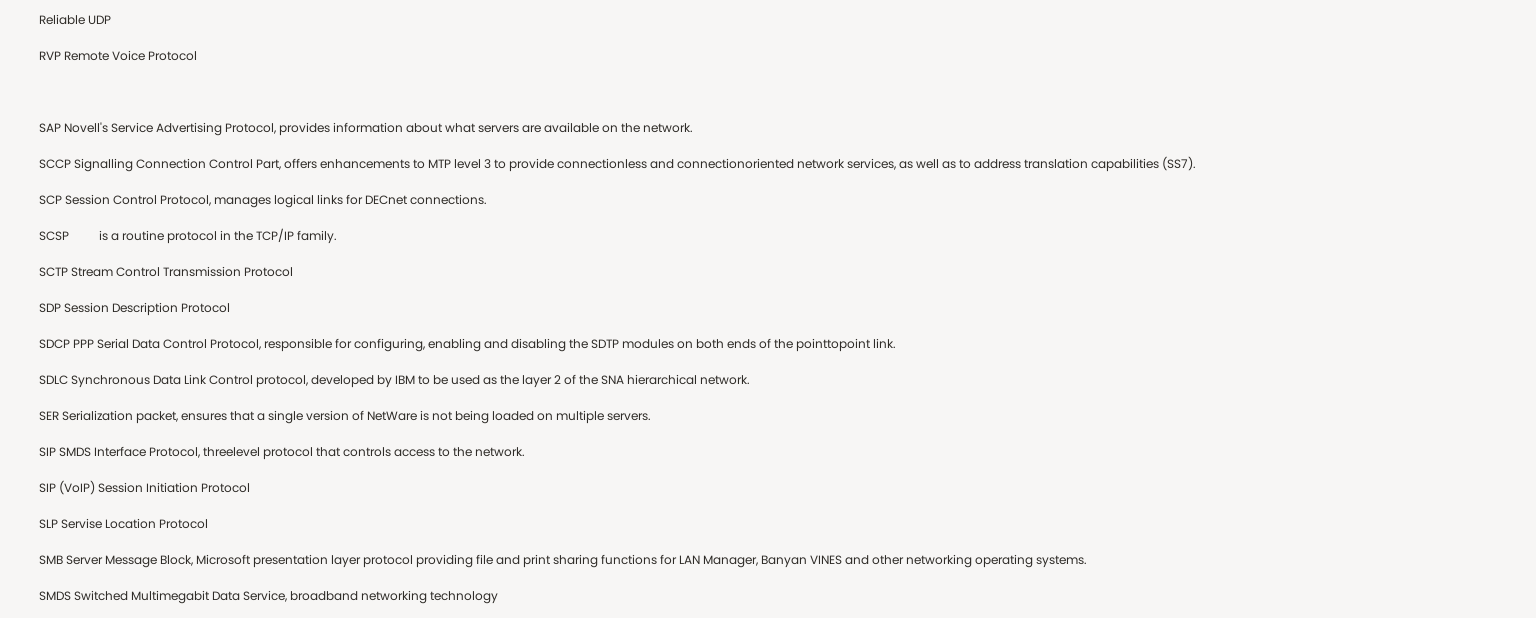Reliable UDP

RVP Remote Voice Protocol



SAP Novell's Service Advertising Protocol, provides information about what servers are available on the network.

SCCP Signalling Connection Control Part, offers enhancements to MTP level 3 to provide connectionless and connectionoriented network services, as well as to address translation capabilities (SS7).

SCP Session Control Protocol, manages logical links for DECnet connections.

SCSP          is a routine protocol in the TCP/IP family.

SCTP Stream Control Transmission Protocol

SDP Session Description Protocol

SDCP PPP Serial Data Control Protocol, responsible for configuring, enabling and disabling the SDTP modules on both ends of the pointtopoint link.

SDLC Synchronous Data Link Control protocol, developed by IBM to be used as the layer 2 of the SNA hierarchical network.

SER Serialization packet, ensures that a single version of NetWare is not being loaded on multiple servers.

SIP SMDS Interface Protocol, threelevel protocol that controls access to the network.

SIP (VoIP) Session Initiation Protocol

SLP Servise Location Protocol

SMB Server Message Block, Microsoft presentation layer protocol providing file and print sharing functions for LAN Manager, Banyan VINES and other networking operating systems.

SMDS Switched Multimegabit Data Service, broadband networking technology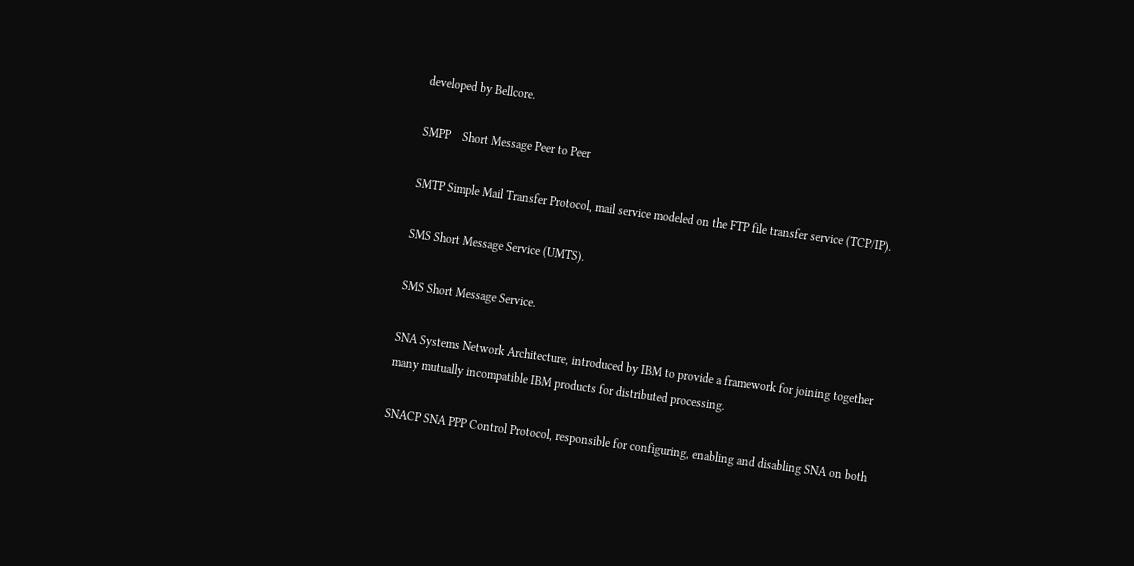developed by Bellcore.

SMPP    Short Message Peer to Peer

SMTP Simple Mail Transfer Protocol, mail service modeled on the FTP file transfer service (TCP/IP).

SMS Short Message Service (UMTS).

SMS Short Message Service.

SNA Systems Network Architecture, introduced by IBM to provide a framework for joining together many mutually incompatible IBM products for distributed processing.

SNACP SNA PPP Control Protocol, responsible for configuring, enabling and disabling SNA on both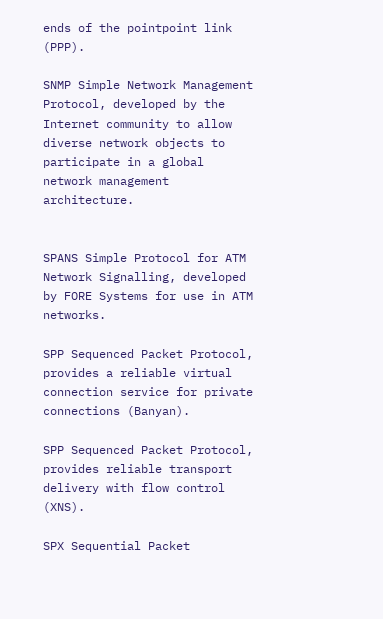ends of the pointpoint link (PPP).

SNMP Simple Network Management Protocol, developed by the Internet community to allow diverse network objects to participate in a global network management architecture.


SPANS Simple Protocol for ATM Network Signalling, developed by FORE Systems for use in ATM networks.

SPP Sequenced Packet Protocol, provides a reliable virtual connection service for private connections (Banyan).

SPP Sequenced Packet Protocol, provides reliable transport delivery with flow control (XNS).

SPX Sequential Packet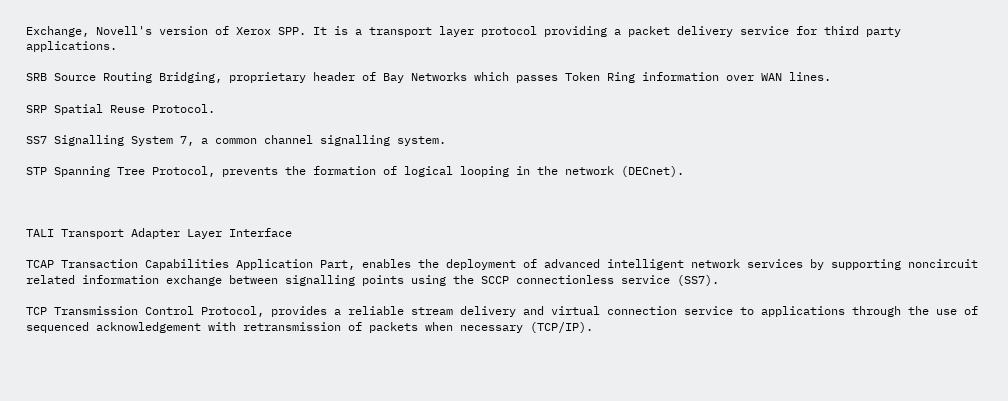Exchange, Novell's version of Xerox SPP. It is a transport layer protocol providing a packet delivery service for third party applications.

SRB Source Routing Bridging, proprietary header of Bay Networks which passes Token Ring information over WAN lines.

SRP Spatial Reuse Protocol.

SS7 Signalling System 7, a common channel signalling system.

STP Spanning Tree Protocol, prevents the formation of logical looping in the network (DECnet).



TALI Transport Adapter Layer Interface

TCAP Transaction Capabilities Application Part, enables the deployment of advanced intelligent network services by supporting noncircuit related information exchange between signalling points using the SCCP connectionless service (SS7).

TCP Transmission Control Protocol, provides a reliable stream delivery and virtual connection service to applications through the use of sequenced acknowledgement with retransmission of packets when necessary (TCP/IP).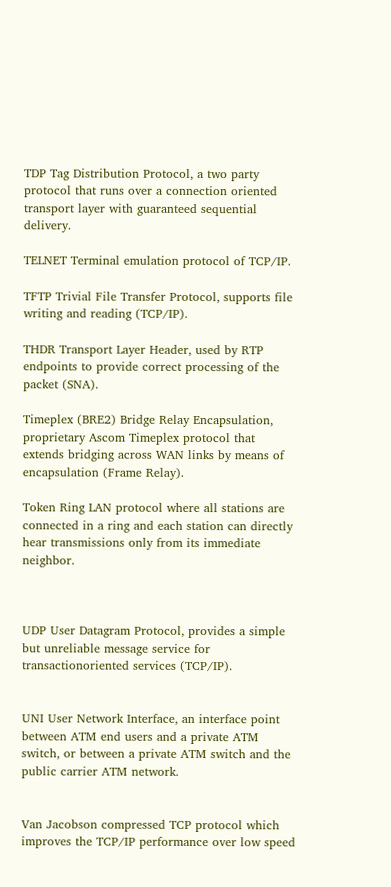TDP Tag Distribution Protocol, a two party protocol that runs over a connection oriented transport layer with guaranteed sequential delivery.

TELNET Terminal emulation protocol of TCP/IP.

TFTP Trivial File Transfer Protocol, supports file writing and reading (TCP/IP).

THDR Transport Layer Header, used by RTP endpoints to provide correct processing of the packet (SNA).

Timeplex (BRE2) Bridge Relay Encapsulation, proprietary Ascom Timeplex protocol that extends bridging across WAN links by means of encapsulation (Frame Relay).

Token Ring LAN protocol where all stations are connected in a ring and each station can directly hear transmissions only from its immediate neighbor.



UDP User Datagram Protocol, provides a simple but unreliable message service for transactionoriented services (TCP/IP).


UNI User Network Interface, an interface point between ATM end users and a private ATM switch, or between a private ATM switch and the public carrier ATM network.


Van Jacobson compressed TCP protocol which improves the TCP/IP performance over low speed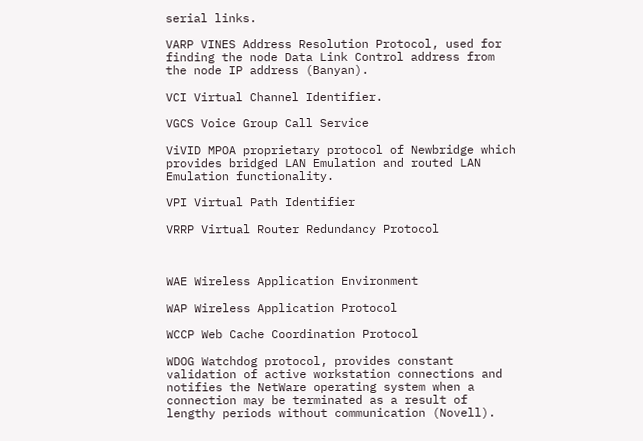serial links.

VARP VINES Address Resolution Protocol, used for finding the node Data Link Control address from the node IP address (Banyan).

VCI Virtual Channel Identifier.

VGCS Voice Group Call Service

ViVID MPOA proprietary protocol of Newbridge which provides bridged LAN Emulation and routed LAN Emulation functionality.

VPI Virtual Path Identifier

VRRP Virtual Router Redundancy Protocol



WAE Wireless Application Environment

WAP Wireless Application Protocol

WCCP Web Cache Coordination Protocol

WDOG Watchdog protocol, provides constant validation of active workstation connections and notifies the NetWare operating system when a connection may be terminated as a result of lengthy periods without communication (Novell).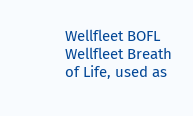Wellfleet BOFL Wellfleet Breath of Life, used as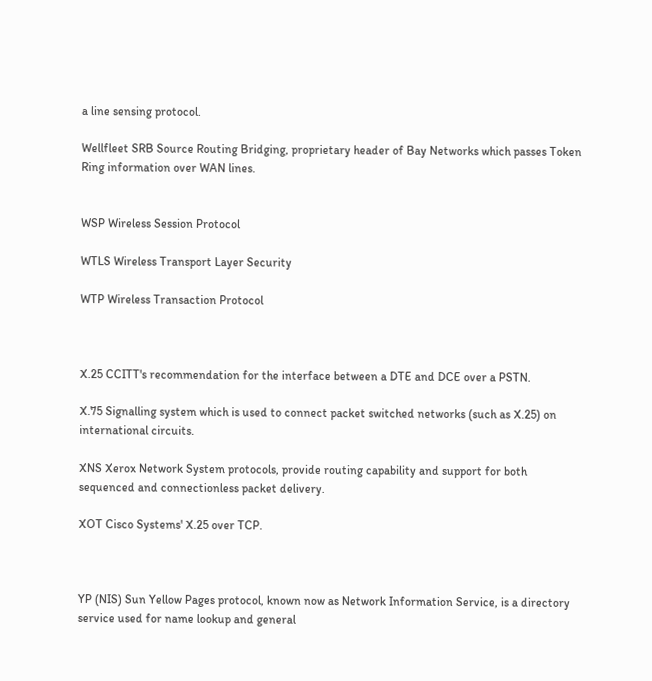a line sensing protocol.

Wellfleet SRB Source Routing Bridging, proprietary header of Bay Networks which passes Token Ring information over WAN lines.


WSP Wireless Session Protocol

WTLS Wireless Transport Layer Security

WTP Wireless Transaction Protocol



X.25 CCITT's recommendation for the interface between a DTE and DCE over a PSTN.

X.75 Signalling system which is used to connect packet switched networks (such as X.25) on international circuits.

XNS Xerox Network System protocols, provide routing capability and support for both sequenced and connectionless packet delivery.

XOT Cisco Systems' X.25 over TCP.



YP (NIS) Sun Yellow Pages protocol, known now as Network Information Service, is a directory service used for name lookup and general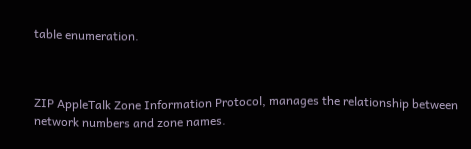table enumeration.



ZIP AppleTalk Zone Information Protocol, manages the relationship between network numbers and zone names.